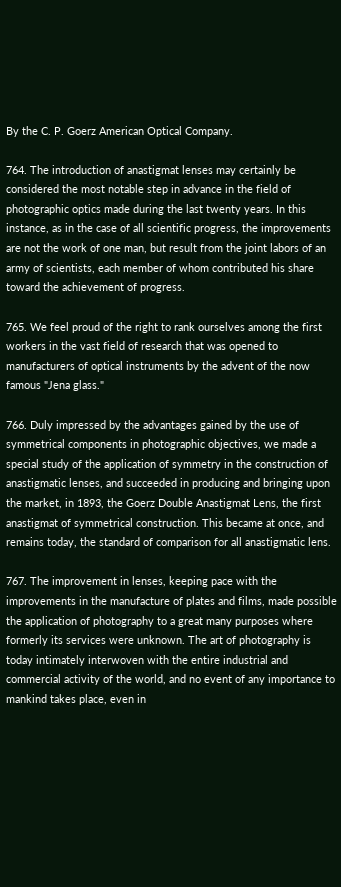By the C. P. Goerz American Optical Company.

764. The introduction of anastigmat lenses may certainly be considered the most notable step in advance in the field of photographic optics made during the last twenty years. In this instance, as in the case of all scientific progress, the improvements are not the work of one man, but result from the joint labors of an army of scientists, each member of whom contributed his share toward the achievement of progress.

765. We feel proud of the right to rank ourselves among the first workers in the vast field of research that was opened to manufacturers of optical instruments by the advent of the now famous "Jena glass."

766. Duly impressed by the advantages gained by the use of symmetrical components in photographic objectives, we made a special study of the application of symmetry in the construction of anastigmatic lenses, and succeeded in producing and bringing upon the market, in 1893, the Goerz Double Anastigmat Lens, the first anastigmat of symmetrical construction. This became at once, and remains today, the standard of comparison for all anastigmatic lens.

767. The improvement in lenses, keeping pace with the improvements in the manufacture of plates and films, made possible the application of photography to a great many purposes where formerly its services were unknown. The art of photography is today intimately interwoven with the entire industrial and commercial activity of the world, and no event of any importance to mankind takes place, even in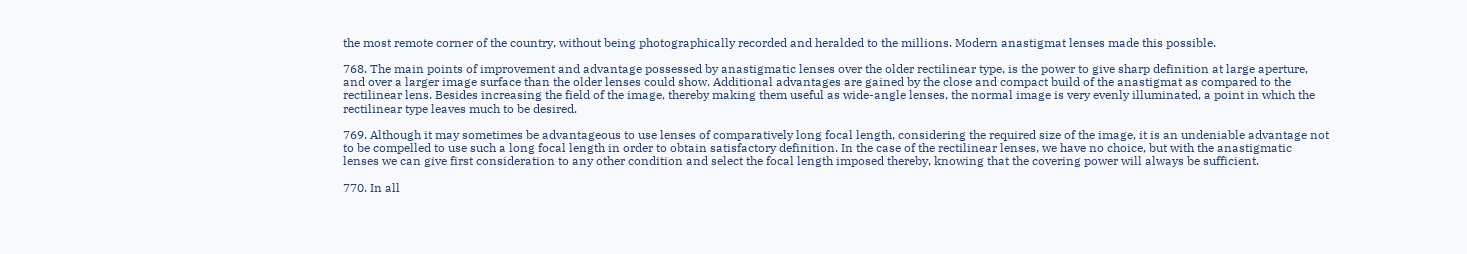the most remote corner of the country, without being photographically recorded and heralded to the millions. Modern anastigmat lenses made this possible.

768. The main points of improvement and advantage possessed by anastigmatic lenses over the older rectilinear type, is the power to give sharp definition at large aperture, and over a larger image surface than the older lenses could show. Additional advantages are gained by the close and compact build of the anastigmat as compared to the rectilinear lens. Besides increasing the field of the image, thereby making them useful as wide-angle lenses, the normal image is very evenly illuminated, a point in which the rectilinear type leaves much to be desired.

769. Although it may sometimes be advantageous to use lenses of comparatively long focal length, considering the required size of the image, it is an undeniable advantage not to be compelled to use such a long focal length in order to obtain satisfactory definition. In the case of the rectilinear lenses, we have no choice, but with the anastigmatic lenses we can give first consideration to any other condition and select the focal length imposed thereby, knowing that the covering power will always be sufficient.

770. In all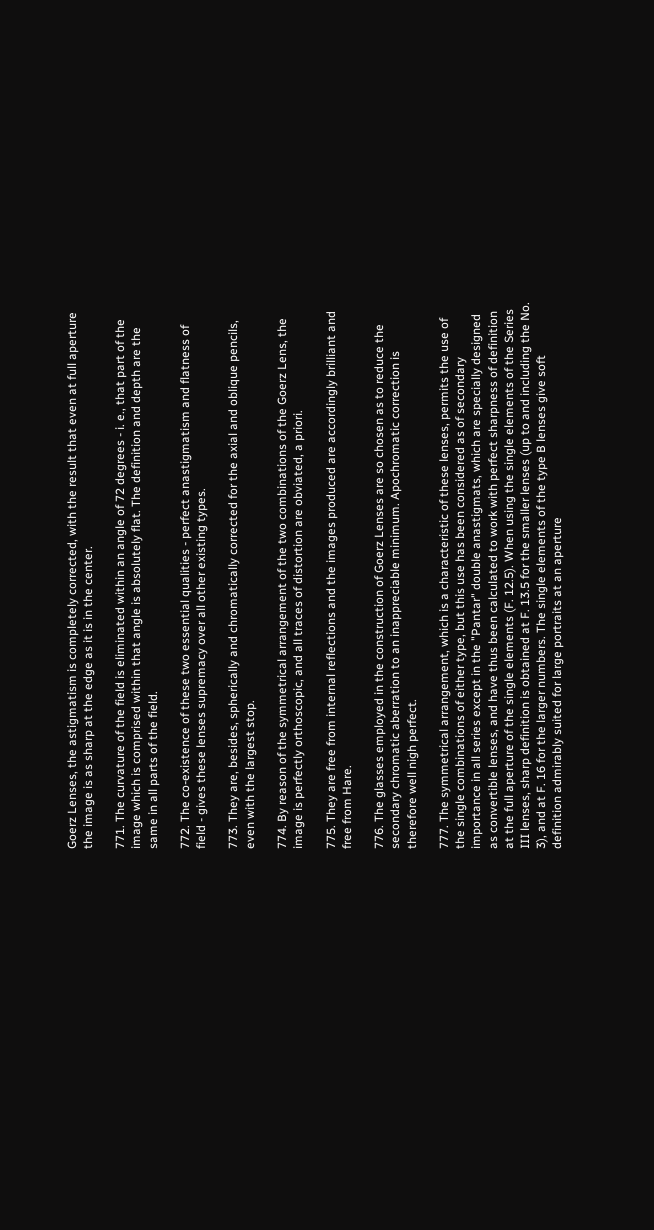Goerz Lenses, the astigmatism is completely corrected, with the result that even at full aperture the image is as sharp at the edge as it is in the center.

771. The curvature of the field is eliminated within an angle of 72 degrees - i. e., that part of the image which is comprised within that angle is absolutely flat. The definition and depth are the same in all parts of the field.

772. The co-existence of these two essential qualities - perfect anastigmatism and flatness of field - gives these lenses supremacy over all other existing types.

773. They are, besides, spherically and chromatically corrected for the axial and oblique pencils, even with the largest stop.

774. By reason of the symmetrical arrangement of the two combinations of the Goerz Lens, the image is perfectly orthoscopic, and all traces of distortion are obviated, a priori.

775. They are free from internal reflections and the images produced are accordingly brilliant and free from Hare.

776. The glasses employed in the construction of Goerz Lenses are so chosen as to reduce the secondary chromatic aberration to an inappreciable minimum. Apochromatic correction is therefore well nigh perfect.

777. The symmetrical arrangement, which is a characteristic of these lenses, permits the use of the single combinations of either type, but this use has been considered as of secondary importance in all series except in the "Pantar" double anastigmats, which are specially designed as convertible lenses, and have thus been calculated to work with perfect sharpness of definition at the full aperture of the single elements (F. 12.5). When using the single elements of the Series III lenses, sharp definition is obtained at F. 13.5 for the smaller lenses (up to and including the No. 3), and at F. 16 for the larger numbers. The single elements of the type B lenses give soft definition admirably suited for large portraits at an aperture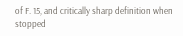of F. 15, and critically sharp definition when stopped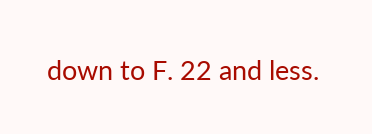down to F. 22 and less.